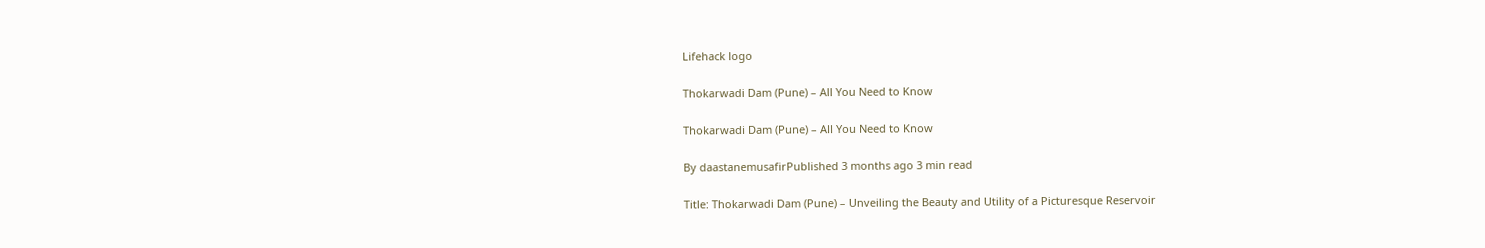Lifehack logo

Thokarwadi Dam (Pune) – All You Need to Know

Thokarwadi Dam (Pune) – All You Need to Know

By daastanemusafirPublished 3 months ago 3 min read

Title: Thokarwadi Dam (Pune) – Unveiling the Beauty and Utility of a Picturesque Reservoir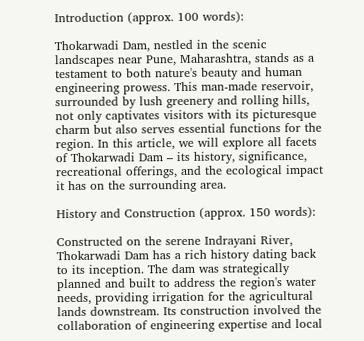Introduction (approx. 100 words):

Thokarwadi Dam, nestled in the scenic landscapes near Pune, Maharashtra, stands as a testament to both nature's beauty and human engineering prowess. This man-made reservoir, surrounded by lush greenery and rolling hills, not only captivates visitors with its picturesque charm but also serves essential functions for the region. In this article, we will explore all facets of Thokarwadi Dam – its history, significance, recreational offerings, and the ecological impact it has on the surrounding area.

History and Construction (approx. 150 words):

Constructed on the serene Indrayani River, Thokarwadi Dam has a rich history dating back to its inception. The dam was strategically planned and built to address the region's water needs, providing irrigation for the agricultural lands downstream. Its construction involved the collaboration of engineering expertise and local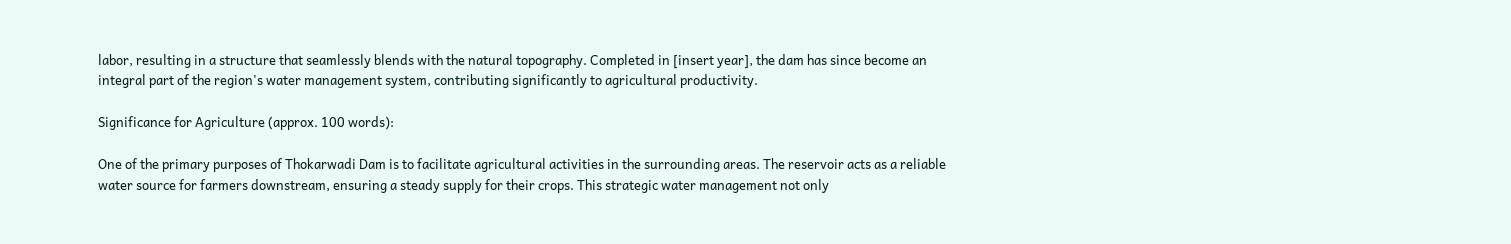labor, resulting in a structure that seamlessly blends with the natural topography. Completed in [insert year], the dam has since become an integral part of the region's water management system, contributing significantly to agricultural productivity.

Significance for Agriculture (approx. 100 words):

One of the primary purposes of Thokarwadi Dam is to facilitate agricultural activities in the surrounding areas. The reservoir acts as a reliable water source for farmers downstream, ensuring a steady supply for their crops. This strategic water management not only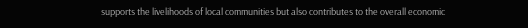supports the livelihoods of local communities but also contributes to the overall economic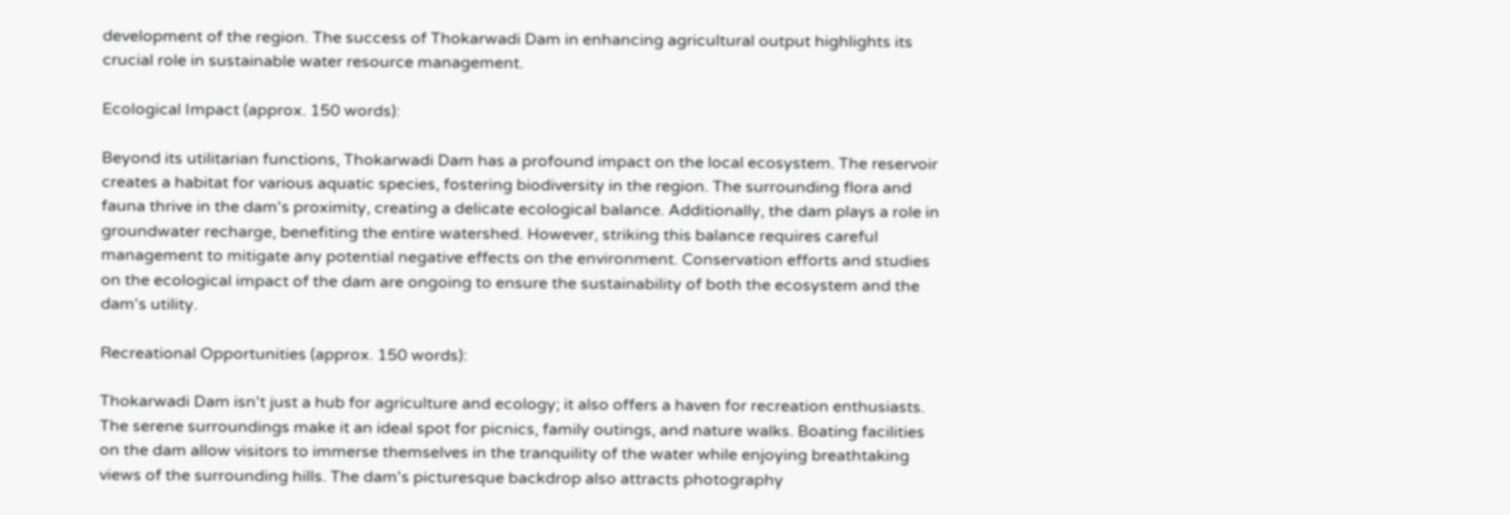development of the region. The success of Thokarwadi Dam in enhancing agricultural output highlights its crucial role in sustainable water resource management.

Ecological Impact (approx. 150 words):

Beyond its utilitarian functions, Thokarwadi Dam has a profound impact on the local ecosystem. The reservoir creates a habitat for various aquatic species, fostering biodiversity in the region. The surrounding flora and fauna thrive in the dam's proximity, creating a delicate ecological balance. Additionally, the dam plays a role in groundwater recharge, benefiting the entire watershed. However, striking this balance requires careful management to mitigate any potential negative effects on the environment. Conservation efforts and studies on the ecological impact of the dam are ongoing to ensure the sustainability of both the ecosystem and the dam's utility.

Recreational Opportunities (approx. 150 words):

Thokarwadi Dam isn't just a hub for agriculture and ecology; it also offers a haven for recreation enthusiasts. The serene surroundings make it an ideal spot for picnics, family outings, and nature walks. Boating facilities on the dam allow visitors to immerse themselves in the tranquility of the water while enjoying breathtaking views of the surrounding hills. The dam's picturesque backdrop also attracts photography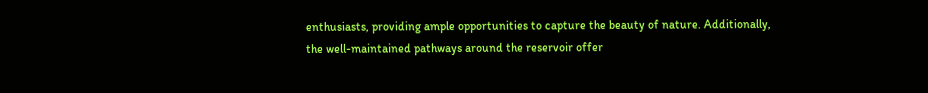enthusiasts, providing ample opportunities to capture the beauty of nature. Additionally, the well-maintained pathways around the reservoir offer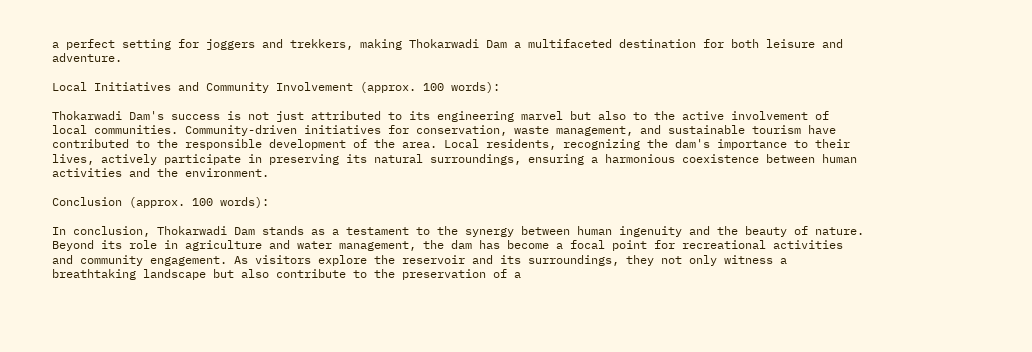a perfect setting for joggers and trekkers, making Thokarwadi Dam a multifaceted destination for both leisure and adventure.

Local Initiatives and Community Involvement (approx. 100 words):

Thokarwadi Dam's success is not just attributed to its engineering marvel but also to the active involvement of local communities. Community-driven initiatives for conservation, waste management, and sustainable tourism have contributed to the responsible development of the area. Local residents, recognizing the dam's importance to their lives, actively participate in preserving its natural surroundings, ensuring a harmonious coexistence between human activities and the environment.

Conclusion (approx. 100 words):

In conclusion, Thokarwadi Dam stands as a testament to the synergy between human ingenuity and the beauty of nature. Beyond its role in agriculture and water management, the dam has become a focal point for recreational activities and community engagement. As visitors explore the reservoir and its surroundings, they not only witness a breathtaking landscape but also contribute to the preservation of a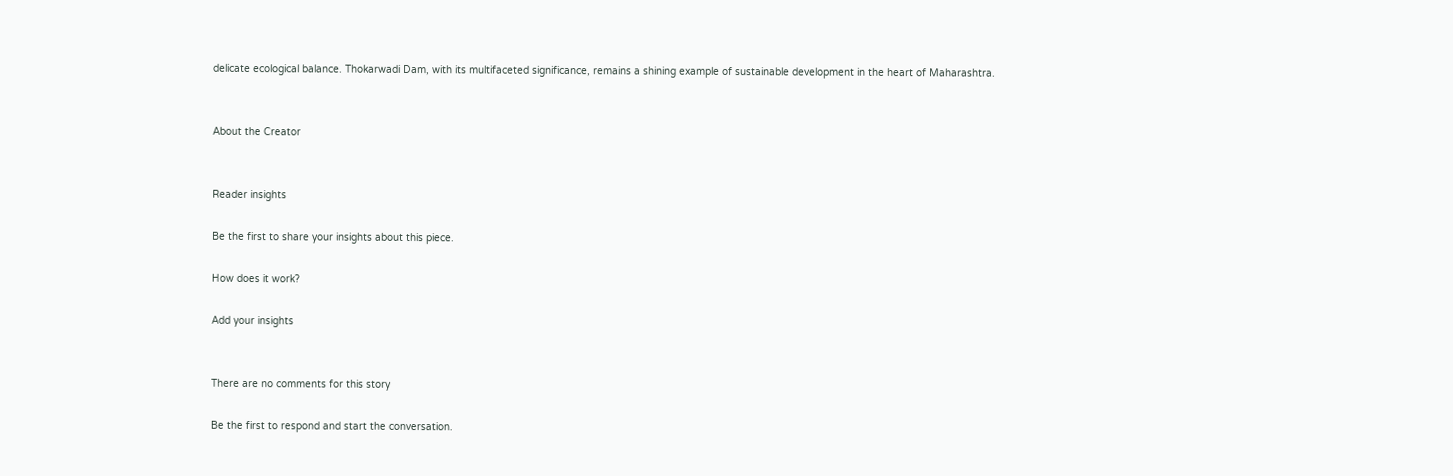delicate ecological balance. Thokarwadi Dam, with its multifaceted significance, remains a shining example of sustainable development in the heart of Maharashtra.


About the Creator


Reader insights

Be the first to share your insights about this piece.

How does it work?

Add your insights


There are no comments for this story

Be the first to respond and start the conversation.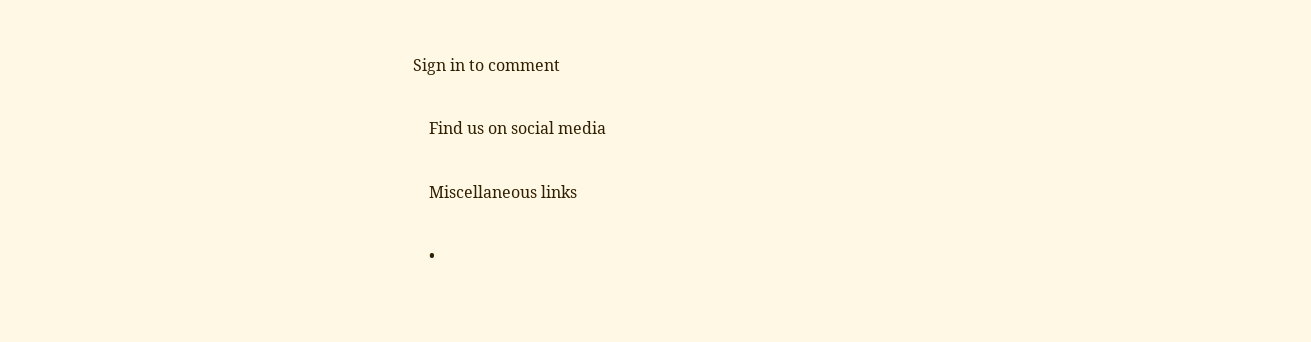Sign in to comment

    Find us on social media

    Miscellaneous links

    •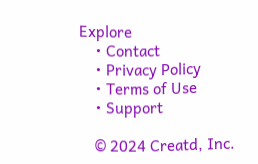Explore
    • Contact
    • Privacy Policy
    • Terms of Use
    • Support

    © 2024 Creatd, Inc.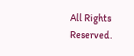All Rights Reserved.